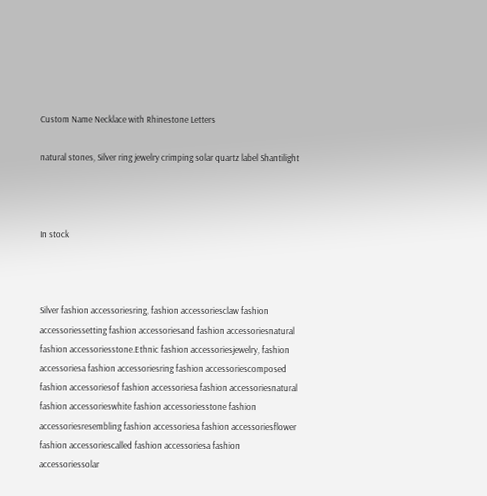Custom Name Necklace with Rhinestone Letters

natural stones, Silver ring jewelry crimping solar quartz label Shantilight



In stock



Silver fashion accessoriesring, fashion accessoriesclaw fashion accessoriessetting fashion accessoriesand fashion accessoriesnatural fashion accessoriesstone.Ethnic fashion accessoriesjewelry, fashion accessoriesa fashion accessoriesring fashion accessoriescomposed fashion accessoriesof fashion accessoriesa fashion accessoriesnatural fashion accessorieswhite fashion accessoriesstone fashion accessoriesresembling fashion accessoriesa fashion accessoriesflower fashion accessoriescalled fashion accessoriesa fashion accessoriessolar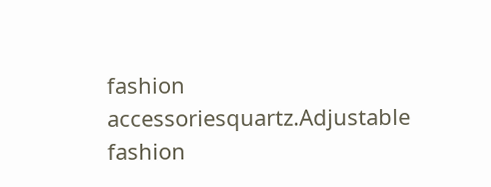fashion accessoriesquartz.Adjustable fashion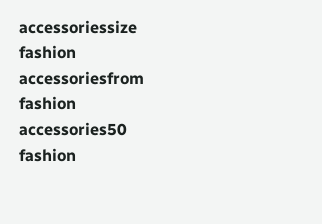accessoriessize fashion accessoriesfrom fashion accessories50 fashion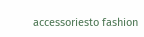accessoriesto fashion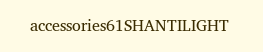accessories61SHANTILIGHT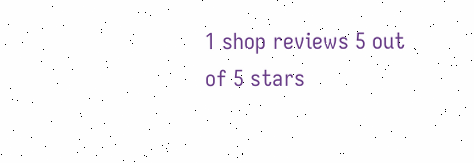1 shop reviews 5 out of 5 stars